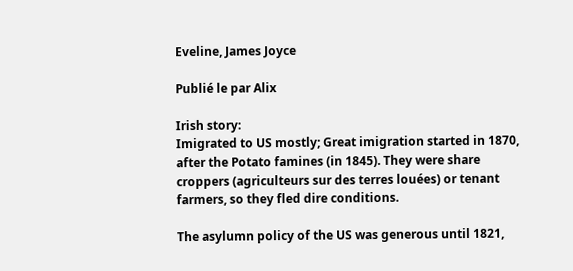Eveline, James Joyce

Publié le par Alix

Irish story:
Imigrated to US mostly; Great imigration started in 1870, after the Potato famines (in 1845). They were share croppers (agriculteurs sur des terres louées) or tenant farmers, so they fled dire conditions.

The asylumn policy of the US was generous until 1821,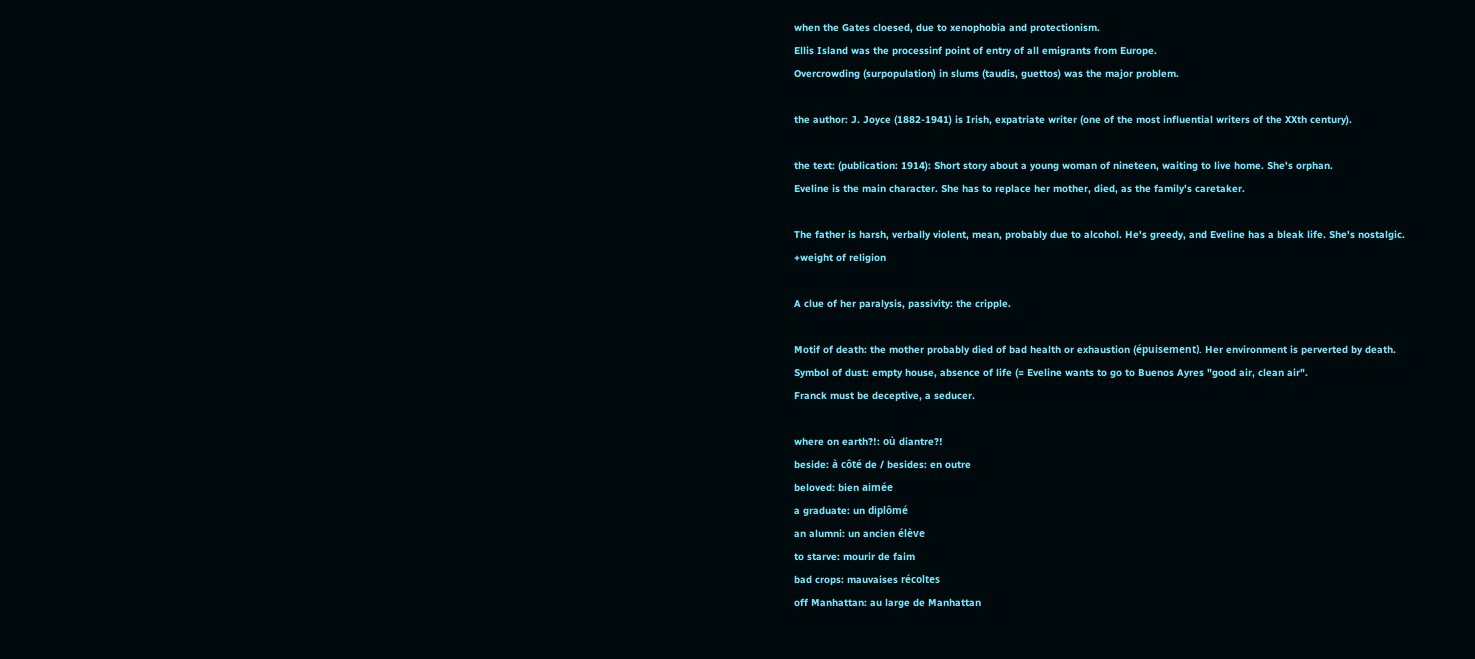when the Gates cloesed, due to xenophobia and protectionism.
Ellis Island was the processinf point of entry of all emigrants from Europe.
Overcrowding (surpopulation) in slums (taudis, guettos) was the major problem.

the author: J. Joyce (1882-1941) is Irish, expatriate writer (one of the most influential writers of the XXth century).

the text: (publication: 1914): Short story about a young woman of nineteen, waiting to live home. She's orphan.
Eveline is the main character. She has to replace her mother, died, as the family's caretaker.

The father is harsh, verbally violent, mean, probably due to alcohol. He's greedy, and Eveline has a bleak life. She's nostalgic.
+weight of religion

A clue of her paralysis, passivity: the cripple.

Motif of death: the mother probably died of bad health or exhaustion (épuisement). Her environment is perverted by death.
Symbol of dust: empty house, absence of life (= Eveline wants to go to Buenos Ayres "good air, clean air".
Franck must be deceptive, a seducer.

where on earth?!: où diantre?!
beside: à côté de / besides: en outre
beloved: bien aimée
a graduate: un diplômé
an alumni: un ancien élève
to starve: mourir de faim
bad crops: mauvaises récoltes
off Manhattan: au large de Manhattan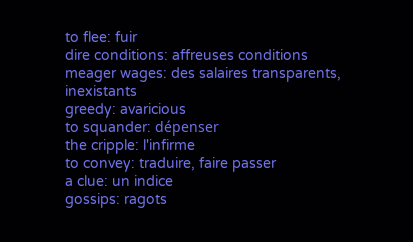to flee: fuir
dire conditions: affreuses conditions
meager wages: des salaires transparents, inexistants
greedy: avaricious
to squander: dépenser
the cripple: l'infirme
to convey: traduire, faire passer
a clue: un indice
gossips: ragots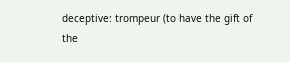deceptive: trompeur (to have the gift of the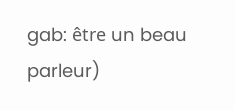gab: être un beau parleur)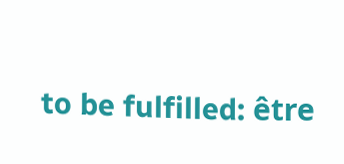to be fulfilled: être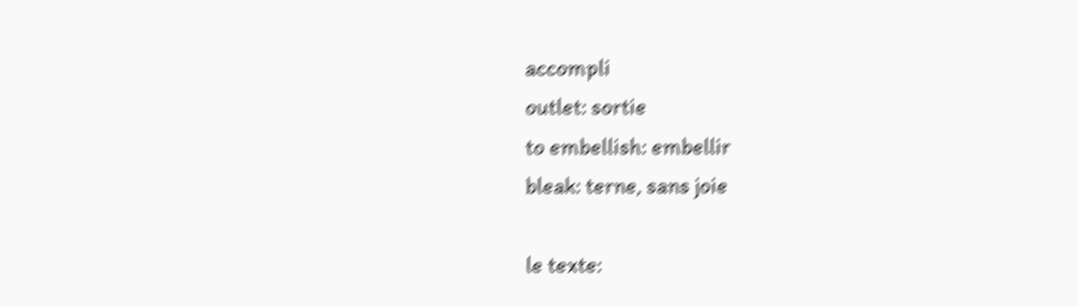accompli
outlet: sortie
to embellish: embellir
bleak: terne, sans joie

le texte: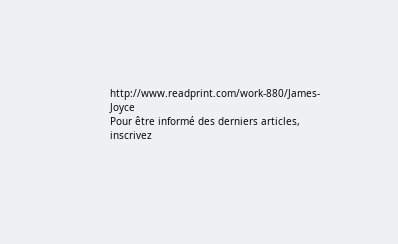http://www.readprint.com/work-880/James-Joyce
Pour être informé des derniers articles, inscrivez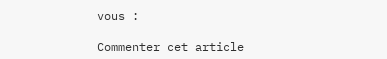vous :

Commenter cet article